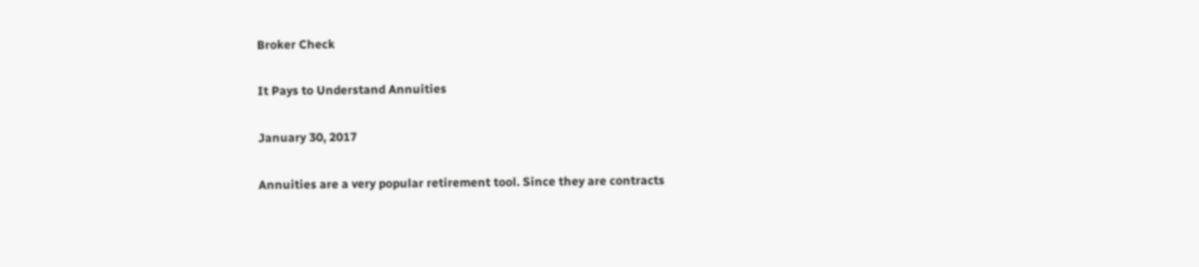Broker Check

It Pays to Understand Annuities

January 30, 2017

Annuities are a very popular retirement tool. Since they are contracts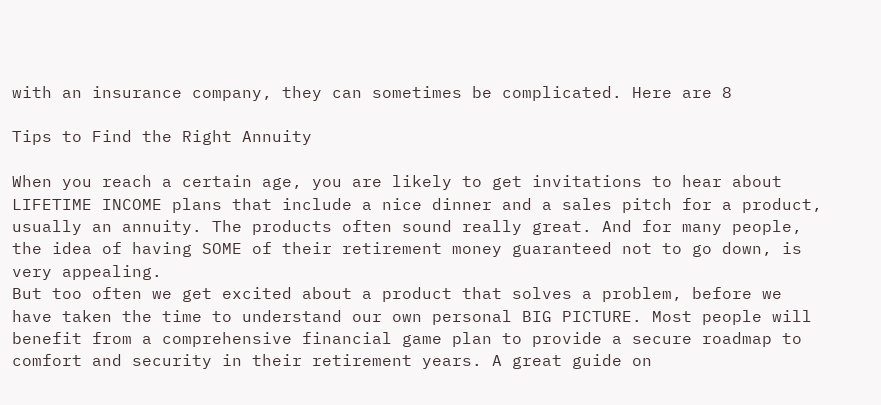with an insurance company, they can sometimes be complicated. Here are 8

Tips to Find the Right Annuity

When you reach a certain age, you are likely to get invitations to hear about LIFETIME INCOME plans that include a nice dinner and a sales pitch for a product, usually an annuity. The products often sound really great. And for many people, the idea of having SOME of their retirement money guaranteed not to go down, is very appealing.
But too often we get excited about a product that solves a problem, before we have taken the time to understand our own personal BIG PICTURE. Most people will benefit from a comprehensive financial game plan to provide a secure roadmap to comfort and security in their retirement years. A great guide on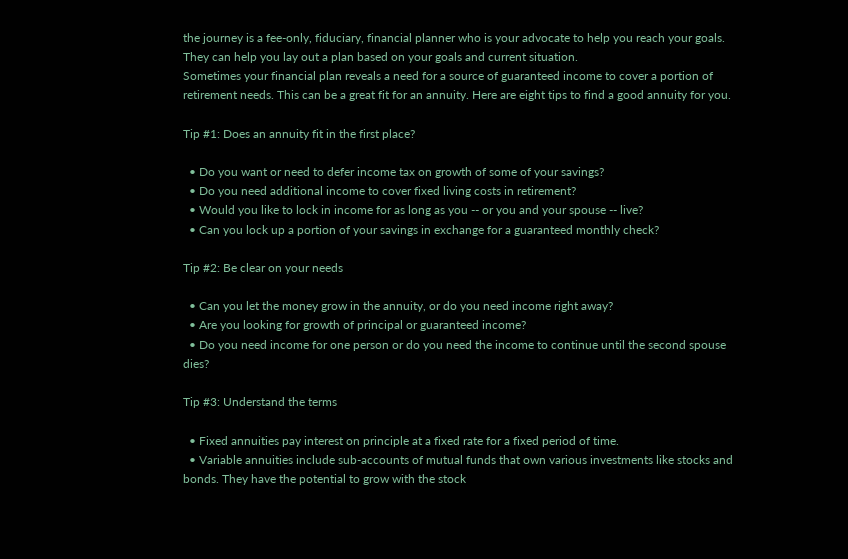the journey is a fee-only, fiduciary, financial planner who is your advocate to help you reach your goals. They can help you lay out a plan based on your goals and current situation.
Sometimes your financial plan reveals a need for a source of guaranteed income to cover a portion of retirement needs. This can be a great fit for an annuity. Here are eight tips to find a good annuity for you.

Tip #1: Does an annuity fit in the first place?

  • Do you want or need to defer income tax on growth of some of your savings?
  • Do you need additional income to cover fixed living costs in retirement?
  • Would you like to lock in income for as long as you -- or you and your spouse -- live?
  • Can you lock up a portion of your savings in exchange for a guaranteed monthly check?

Tip #2: Be clear on your needs

  • Can you let the money grow in the annuity, or do you need income right away?
  • Are you looking for growth of principal or guaranteed income?
  • Do you need income for one person or do you need the income to continue until the second spouse dies?

Tip #3: Understand the terms

  • Fixed annuities pay interest on principle at a fixed rate for a fixed period of time.
  • Variable annuities include sub-accounts of mutual funds that own various investments like stocks and bonds. They have the potential to grow with the stock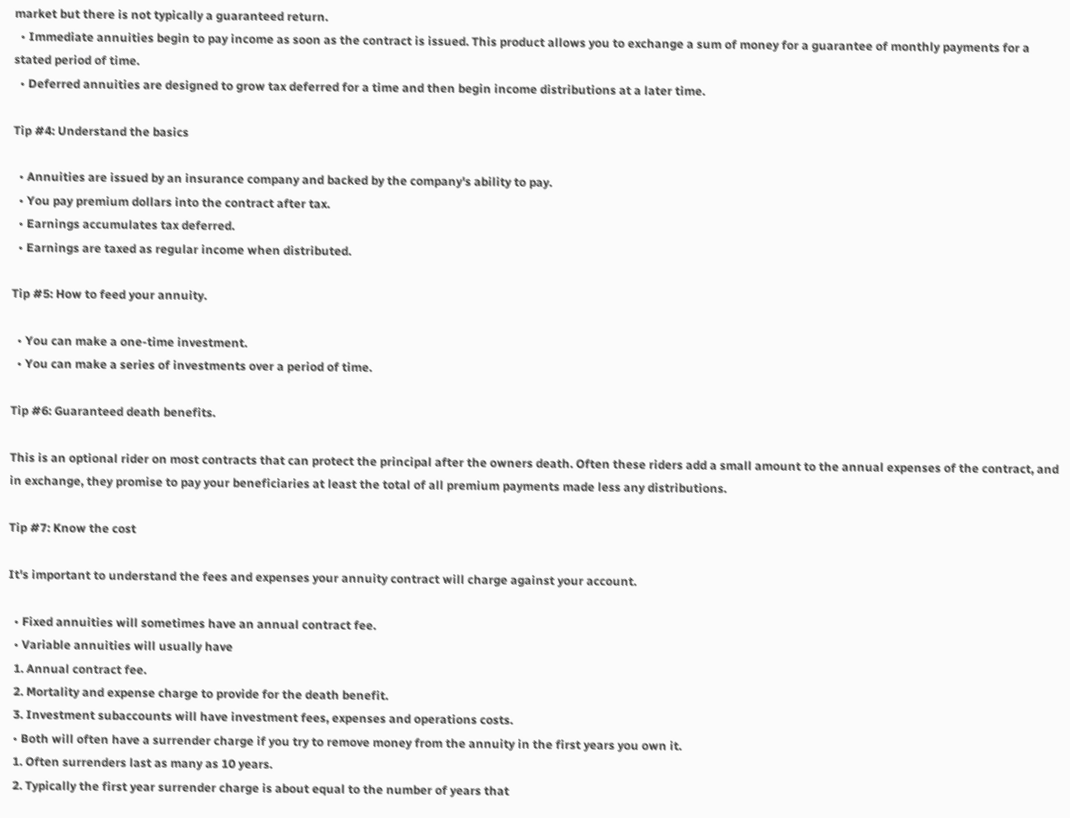market but there is not typically a guaranteed return.
  • Immediate annuities begin to pay income as soon as the contract is issued. This product allows you to exchange a sum of money for a guarantee of monthly payments for a stated period of time.
  • Deferred annuities are designed to grow tax deferred for a time and then begin income distributions at a later time.

Tip #4: Understand the basics

  • Annuities are issued by an insurance company and backed by the company's ability to pay.
  • You pay premium dollars into the contract after tax.
  • Earnings accumulates tax deferred.
  • Earnings are taxed as regular income when distributed.

Tip #5: How to feed your annuity.

  • You can make a one-time investment.
  • You can make a series of investments over a period of time.

Tip #6: Guaranteed death benefits.

This is an optional rider on most contracts that can protect the principal after the owners death. Often these riders add a small amount to the annual expenses of the contract, and in exchange, they promise to pay your beneficiaries at least the total of all premium payments made less any distributions.

Tip #7: Know the cost

It's important to understand the fees and expenses your annuity contract will charge against your account.

  • Fixed annuities will sometimes have an annual contract fee.
  • Variable annuities will usually have
  1. Annual contract fee.
  2. Mortality and expense charge to provide for the death benefit.
  3. Investment subaccounts will have investment fees, expenses and operations costs.
  • Both will often have a surrender charge if you try to remove money from the annuity in the first years you own it.
  1. Often surrenders last as many as 10 years.
  2. Typically the first year surrender charge is about equal to the number of years that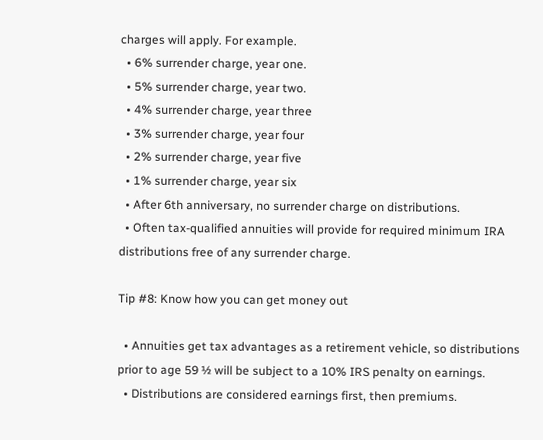charges will apply. For example.
  • 6% surrender charge, year one.
  • 5% surrender charge, year two.
  • 4% surrender charge, year three
  • 3% surrender charge, year four
  • 2% surrender charge, year five
  • 1% surrender charge, year six
  • After 6th anniversary, no surrender charge on distributions.
  • Often tax-qualified annuities will provide for required minimum IRA distributions free of any surrender charge.

Tip #8: Know how you can get money out

  • Annuities get tax advantages as a retirement vehicle, so distributions prior to age 59 ½ will be subject to a 10% IRS penalty on earnings.
  • Distributions are considered earnings first, then premiums.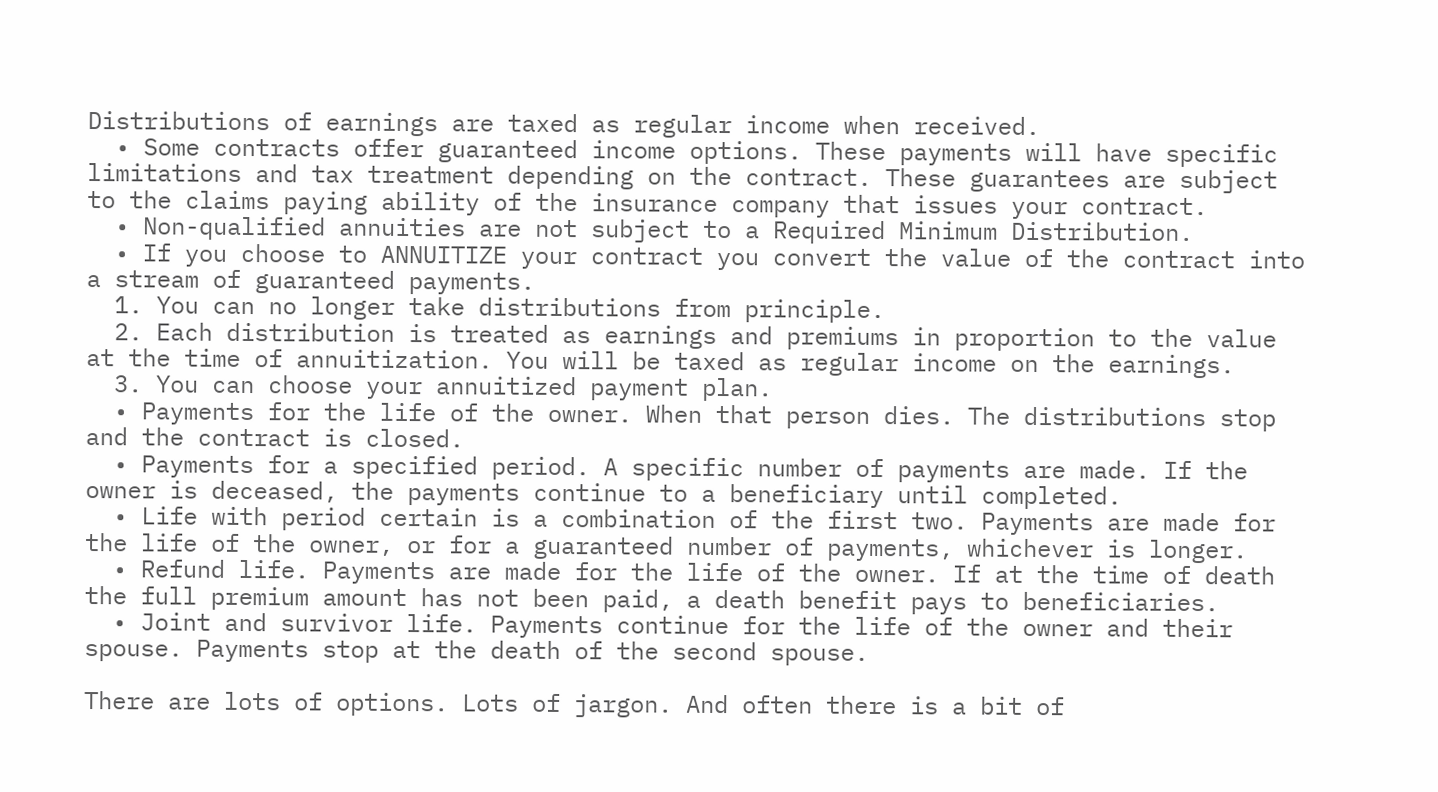Distributions of earnings are taxed as regular income when received.
  • Some contracts offer guaranteed income options. These payments will have specific limitations and tax treatment depending on the contract. These guarantees are subject to the claims paying ability of the insurance company that issues your contract.
  • Non-qualified annuities are not subject to a Required Minimum Distribution.
  • If you choose to ANNUITIZE your contract you convert the value of the contract into a stream of guaranteed payments.
  1. You can no longer take distributions from principle.
  2. Each distribution is treated as earnings and premiums in proportion to the value at the time of annuitization. You will be taxed as regular income on the earnings.
  3. You can choose your annuitized payment plan.
  • Payments for the life of the owner. When that person dies. The distributions stop and the contract is closed.
  • Payments for a specified period. A specific number of payments are made. If the owner is deceased, the payments continue to a beneficiary until completed.
  • Life with period certain is a combination of the first two. Payments are made for the life of the owner, or for a guaranteed number of payments, whichever is longer.
  • Refund life. Payments are made for the life of the owner. If at the time of death the full premium amount has not been paid, a death benefit pays to beneficiaries.
  • Joint and survivor life. Payments continue for the life of the owner and their spouse. Payments stop at the death of the second spouse.

There are lots of options. Lots of jargon. And often there is a bit of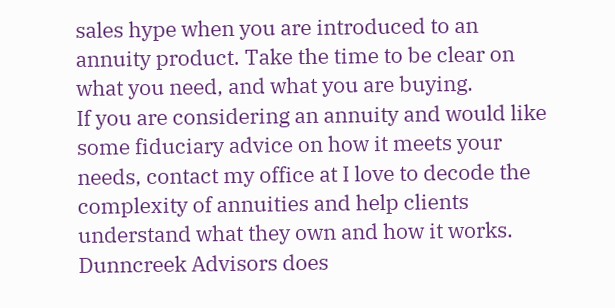sales hype when you are introduced to an annuity product. Take the time to be clear on what you need, and what you are buying.
If you are considering an annuity and would like some fiduciary advice on how it meets your needs, contact my office at I love to decode the complexity of annuities and help clients understand what they own and how it works. Dunncreek Advisors does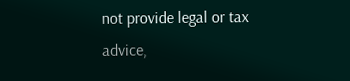not provide legal or tax advice,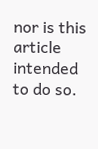nor is this article intended to do so.